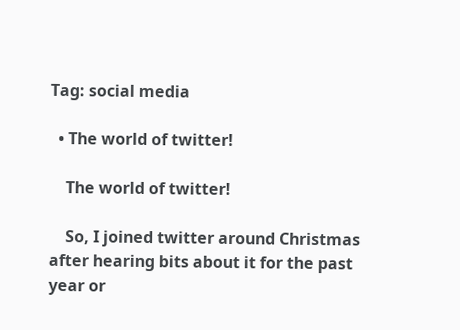Tag: social media

  • The world of twitter!

    The world of twitter!

    So, I joined twitter around Christmas after hearing bits about it for the past year or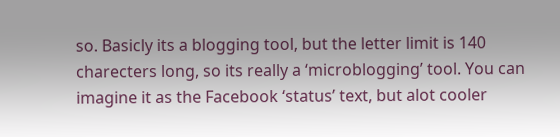so. Basicly its a blogging tool, but the letter limit is 140 charecters long, so its really a ‘microblogging’ tool. You can imagine it as the Facebook ‘status’ text, but alot cooler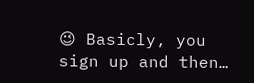😉 Basicly, you sign up and then…